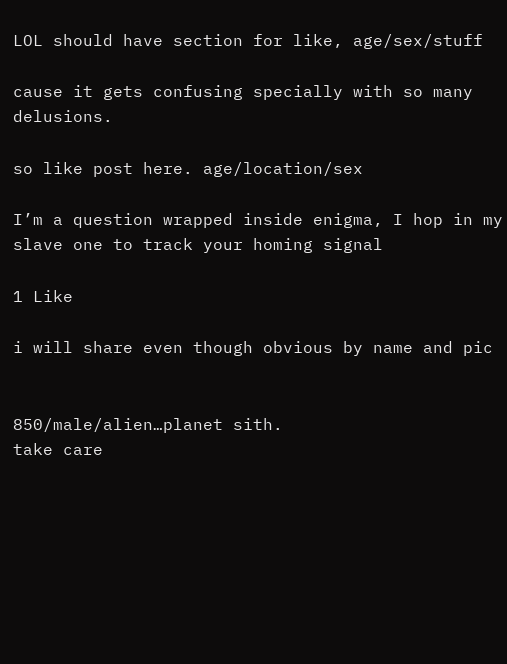LOL should have section for like, age/sex/stuff

cause it gets confusing specially with so many delusions.

so like post here. age/location/sex

I’m a question wrapped inside enigma, I hop in my slave one to track your homing signal

1 Like

i will share even though obvious by name and pic


850/male/alien…planet sith.
take care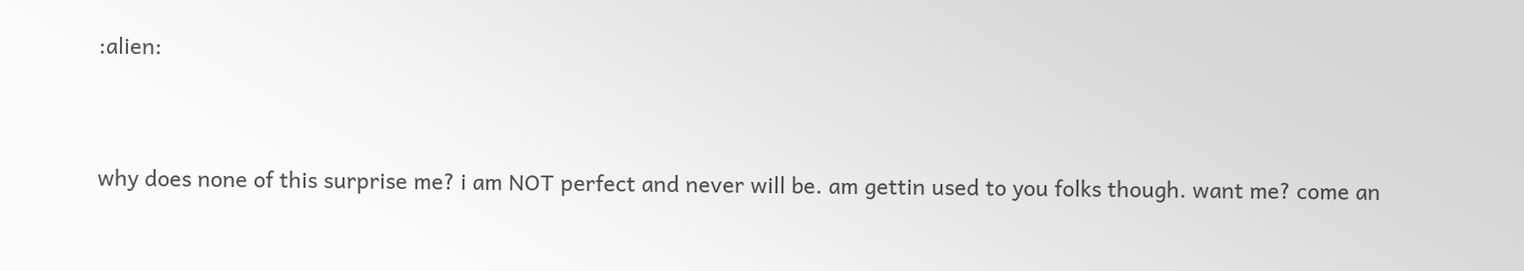:alien:


why does none of this surprise me? i am NOT perfect and never will be. am gettin used to you folks though. want me? come an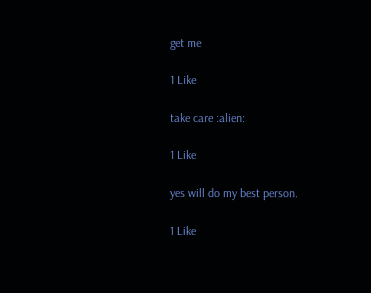get me

1 Like

take care :alien:

1 Like

yes will do my best person.

1 Like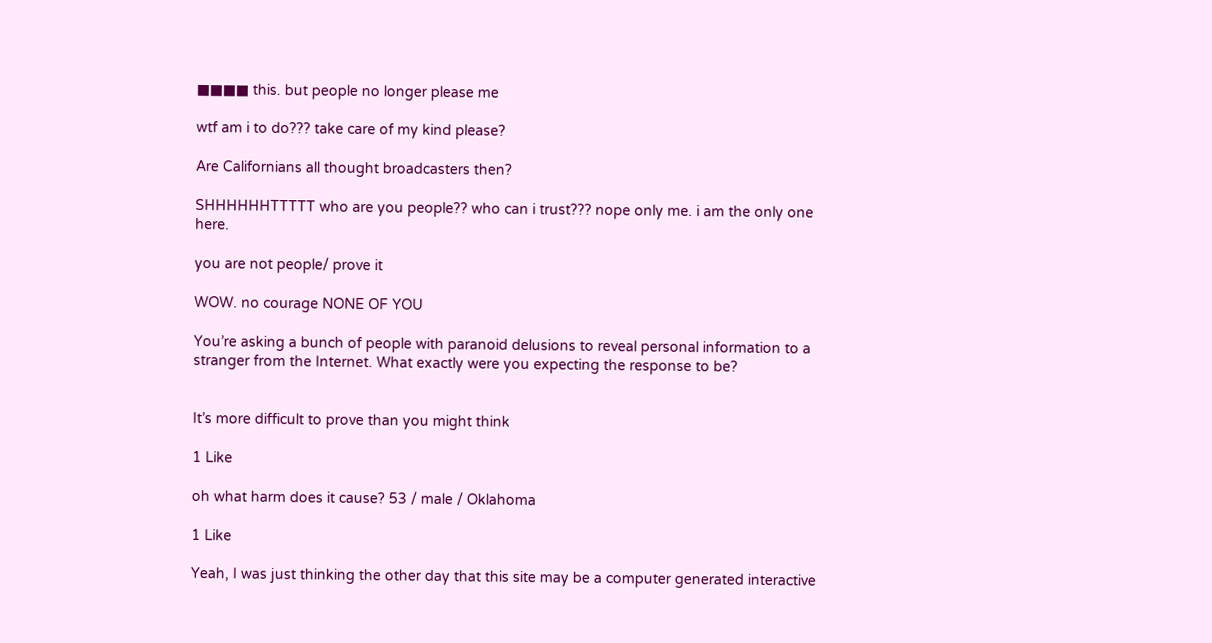■■■■ this. but people no longer please me

wtf am i to do??? take care of my kind please?

Are Californians all thought broadcasters then?

SHHHHHHTTTTT who are you people?? who can i trust??? nope only me. i am the only one here.

you are not people/ prove it

WOW. no courage NONE OF YOU

You’re asking a bunch of people with paranoid delusions to reveal personal information to a stranger from the Internet. What exactly were you expecting the response to be?


It’s more difficult to prove than you might think

1 Like

oh what harm does it cause? 53 / male / Oklahoma

1 Like

Yeah, I was just thinking the other day that this site may be a computer generated interactive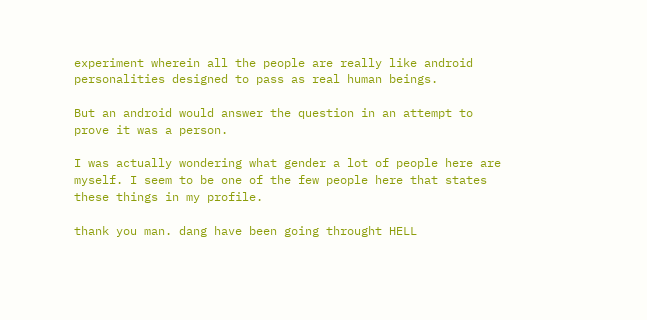experiment wherein all the people are really like android personalities designed to pass as real human beings.

But an android would answer the question in an attempt to prove it was a person.

I was actually wondering what gender a lot of people here are myself. I seem to be one of the few people here that states these things in my profile.

thank you man. dang have been going throught HELL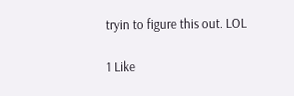tryin to figure this out. LOL

1 Like